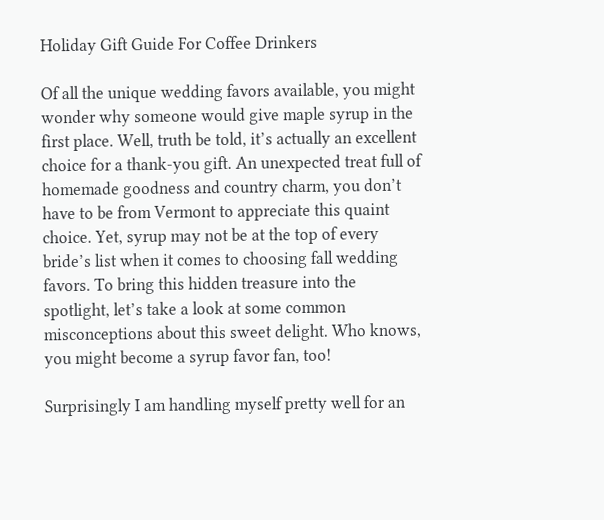Holiday Gift Guide For Coffee Drinkers

Of all the unique wedding favors available, you might wonder why someone would give maple syrup in the first place. Well, truth be told, it’s actually an excellent choice for a thank-you gift. An unexpected treat full of homemade goodness and country charm, you don’t have to be from Vermont to appreciate this quaint choice. Yet, syrup may not be at the top of every bride’s list when it comes to choosing fall wedding favors. To bring this hidden treasure into the spotlight, let’s take a look at some common misconceptions about this sweet delight. Who knows, you might become a syrup favor fan, too!

Surprisingly I am handling myself pretty well for an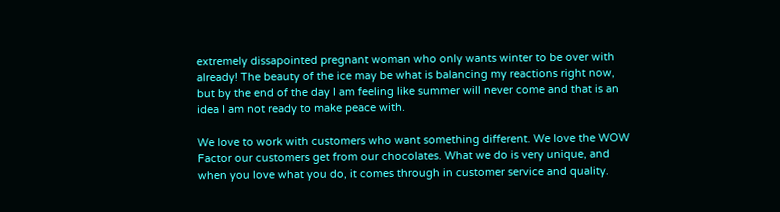extremely dissapointed pregnant woman who only wants winter to be over with already! The beauty of the ice may be what is balancing my reactions right now, but by the end of the day I am feeling like summer will never come and that is an idea I am not ready to make peace with.

We love to work with customers who want something different. We love the WOW Factor our customers get from our chocolates. What we do is very unique, and when you love what you do, it comes through in customer service and quality.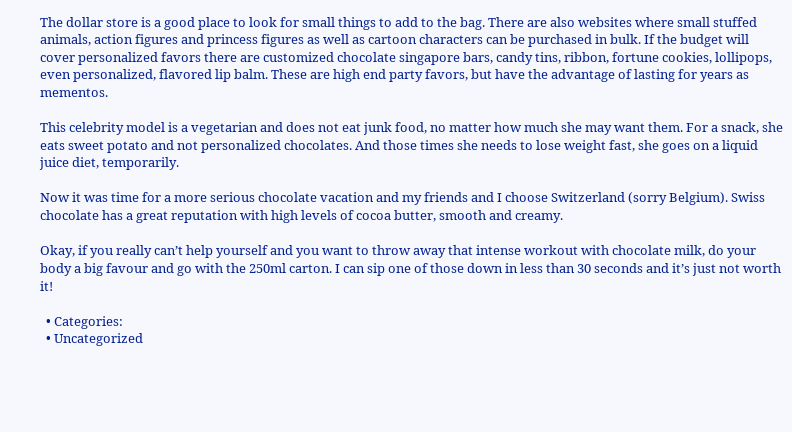The dollar store is a good place to look for small things to add to the bag. There are also websites where small stuffed animals, action figures and princess figures as well as cartoon characters can be purchased in bulk. If the budget will cover personalized favors there are customized chocolate singapore bars, candy tins, ribbon, fortune cookies, lollipops, even personalized, flavored lip balm. These are high end party favors, but have the advantage of lasting for years as mementos.

This celebrity model is a vegetarian and does not eat junk food, no matter how much she may want them. For a snack, she eats sweet potato and not personalized chocolates. And those times she needs to lose weight fast, she goes on a liquid juice diet, temporarily.

Now it was time for a more serious chocolate vacation and my friends and I choose Switzerland (sorry Belgium). Swiss chocolate has a great reputation with high levels of cocoa butter, smooth and creamy.

Okay, if you really can’t help yourself and you want to throw away that intense workout with chocolate milk, do your body a big favour and go with the 250ml carton. I can sip one of those down in less than 30 seconds and it’s just not worth it!

  • Categories:
  • Uncategorized